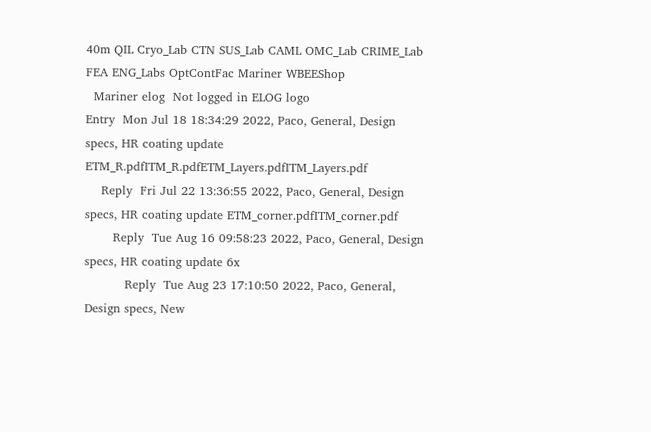40m QIL Cryo_Lab CTN SUS_Lab CAML OMC_Lab CRIME_Lab FEA ENG_Labs OptContFac Mariner WBEEShop
  Mariner elog  Not logged in ELOG logo
Entry  Mon Jul 18 18:34:29 2022, Paco, General, Design specs, HR coating update ETM_R.pdfITM_R.pdfETM_Layers.pdfITM_Layers.pdf
    Reply  Fri Jul 22 13:36:55 2022, Paco, General, Design specs, HR coating update ETM_corner.pdfITM_corner.pdf
       Reply  Tue Aug 16 09:58:23 2022, Paco, General, Design specs, HR coating update 6x
          Reply  Tue Aug 23 17:10:50 2022, Paco, General, Design specs, New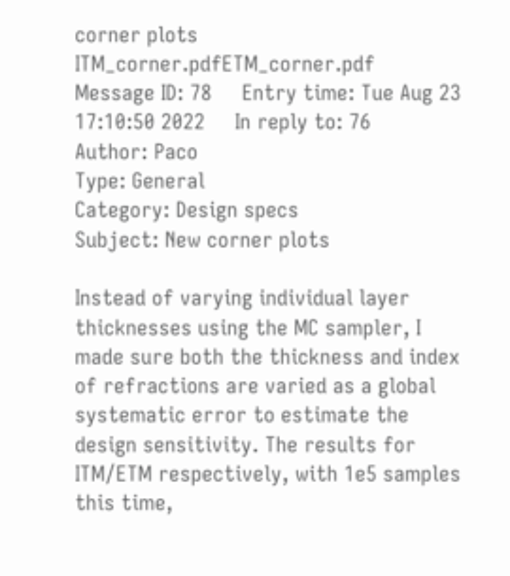corner plots ITM_corner.pdfETM_corner.pdf
Message ID: 78     Entry time: Tue Aug 23 17:10:50 2022     In reply to: 76
Author: Paco
Type: General
Category: Design specs
Subject: New corner plots

Instead of varying individual layer thicknesses using the MC sampler, I made sure both the thickness and index of refractions are varied as a global systematic error to estimate the design sensitivity. The results for ITM/ETM respectively, with 1e5 samples this time,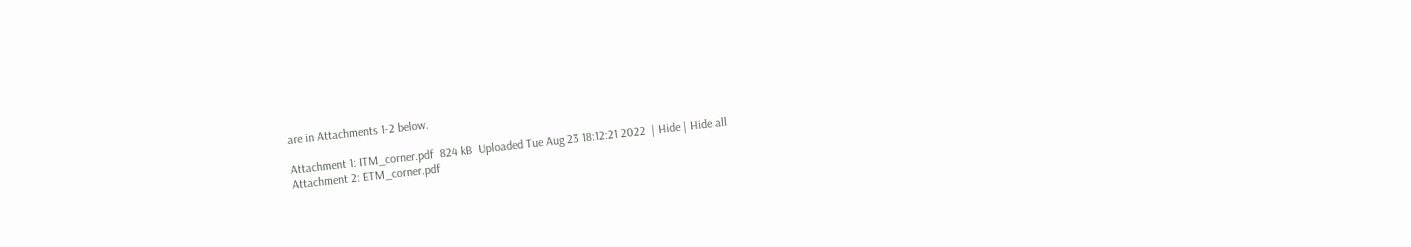are in Attachments 1-2 below.

Attachment 1: ITM_corner.pdf  824 kB  Uploaded Tue Aug 23 18:12:21 2022  | Hide | Hide all
Attachment 2: ETM_corner.pdf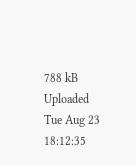788 kB  Uploaded Tue Aug 23 18:12:35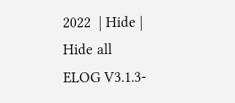2022  | Hide | Hide all
ELOG V3.1.3-